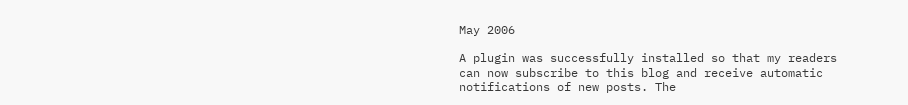May 2006

A plugin was successfully installed so that my readers can now subscribe to this blog and receive automatic notifications of new posts. The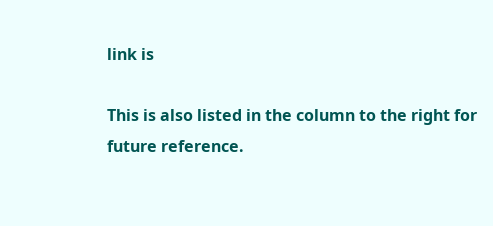link is

This is also listed in the column to the right for future reference.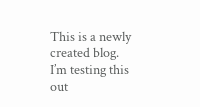This is a newly created blog.  I’m testing this out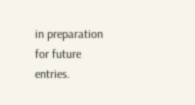in preparation for future entries.